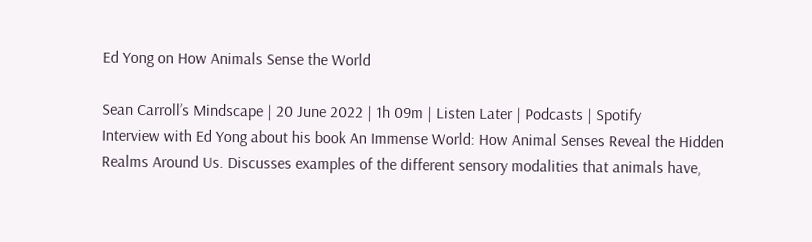Ed Yong on How Animals Sense the World

Sean Carroll’s Mindscape | 20 June 2022 | 1h 09m | Listen Later | Podcasts | Spotify
Interview with Ed Yong about his book An Immense World: How Animal Senses Reveal the Hidden Realms Around Us. Discusses examples of the different sensory modalities that animals have,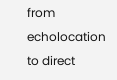from echolocation to direct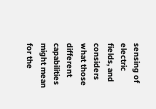sensing of electric fields, and considers what those different capabilities might mean for the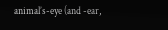animal’s-eye (and -ear,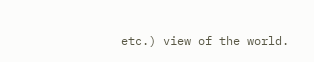etc.) view of the world.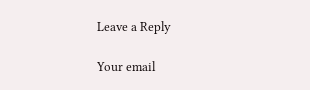Leave a Reply

Your email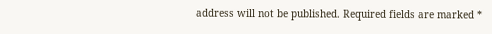address will not be published. Required fields are marked *